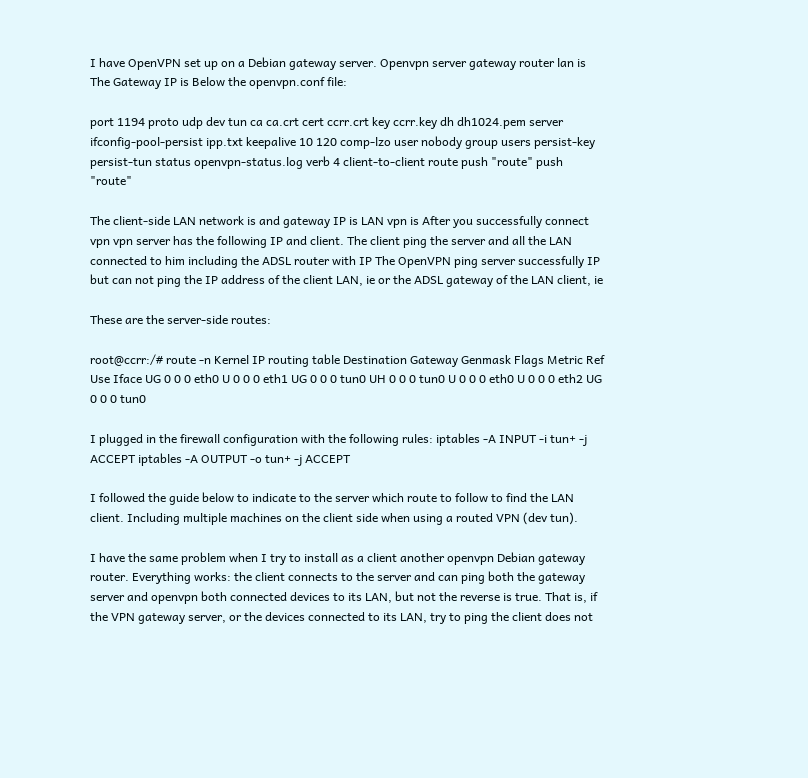I have OpenVPN set up on a Debian gateway server. Openvpn server gateway router lan is The Gateway IP is Below the openvpn.conf file:

port 1194 proto udp dev tun ca ca.crt cert ccrr.crt key ccrr.key dh dh1024.pem server ifconfig-pool-persist ipp.txt keepalive 10 120 comp-lzo user nobody group users persist-key persist-tun status openvpn-status.log verb 4 client-to-client route push "route" push "route"

The client-side LAN network is and gateway IP is LAN vpn is After you successfully connect vpn vpn server has the following IP and client. The client ping the server and all the LAN connected to him including the ADSL router with IP The OpenVPN ping server successfully IP but can not ping the IP address of the client LAN, ie or the ADSL gateway of the LAN client, ie

These are the server-side routes:

root@ccrr:/# route -n Kernel IP routing table Destination Gateway Genmask Flags Metric Ref Use Iface UG 0 0 0 eth0 U 0 0 0 eth1 UG 0 0 0 tun0 UH 0 0 0 tun0 U 0 0 0 eth0 U 0 0 0 eth2 UG 0 0 0 tun0

I plugged in the firewall configuration with the following rules: iptables -A INPUT -i tun+ -j ACCEPT iptables -A OUTPUT -o tun+ -j ACCEPT

I followed the guide below to indicate to the server which route to follow to find the LAN client. Including multiple machines on the client side when using a routed VPN (dev tun).

I have the same problem when I try to install as a client another openvpn Debian gateway router. Everything works: the client connects to the server and can ping both the gateway server and openvpn both connected devices to its LAN, but not the reverse is true. That is, if the VPN gateway server, or the devices connected to its LAN, try to ping the client does not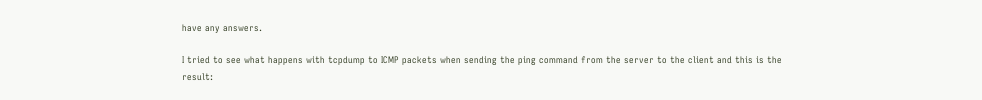have any answers.

I tried to see what happens with tcpdump to ICMP packets when sending the ping command from the server to the client and this is the result: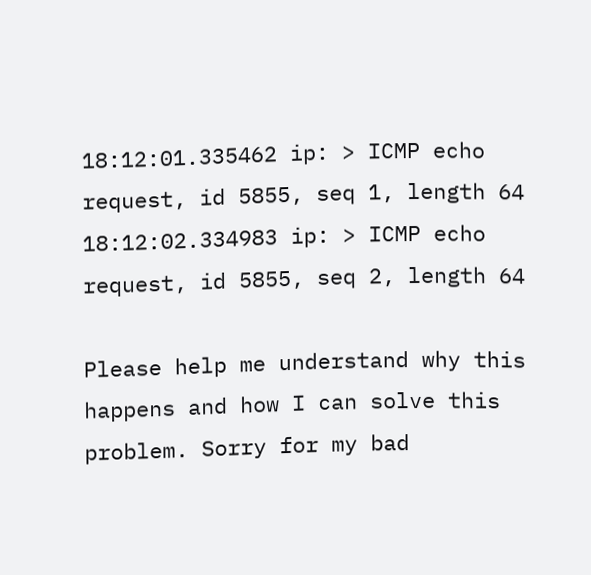18:12:01.335462 ip: > ICMP echo request, id 5855, seq 1, length 64 18:12:02.334983 ip: > ICMP echo request, id 5855, seq 2, length 64

Please help me understand why this happens and how I can solve this problem. Sorry for my bad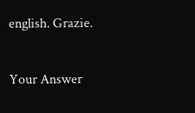english. Grazie.

Your Answer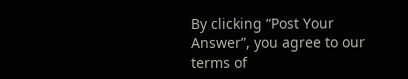By clicking “Post Your Answer”, you agree to our terms of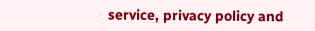service, privacy policy and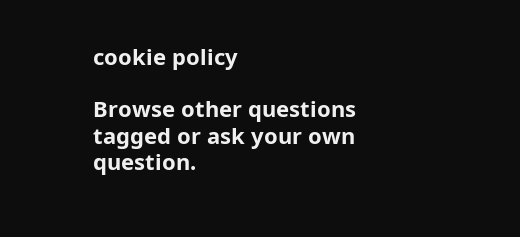cookie policy

Browse other questions tagged or ask your own question.